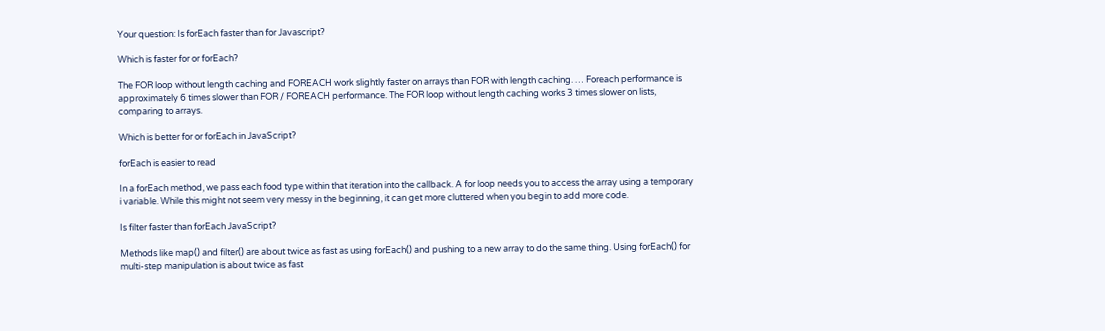Your question: Is forEach faster than for Javascript?

Which is faster for or forEach?

The FOR loop without length caching and FOREACH work slightly faster on arrays than FOR with length caching. … Foreach performance is approximately 6 times slower than FOR / FOREACH performance. The FOR loop without length caching works 3 times slower on lists, comparing to arrays.

Which is better for or forEach in JavaScript?

forEach is easier to read

In a forEach method, we pass each food type within that iteration into the callback. A for loop needs you to access the array using a temporary i variable. While this might not seem very messy in the beginning, it can get more cluttered when you begin to add more code.

Is filter faster than forEach JavaScript?

Methods like map() and filter() are about twice as fast as using forEach() and pushing to a new array to do the same thing. Using forEach() for multi-step manipulation is about twice as fast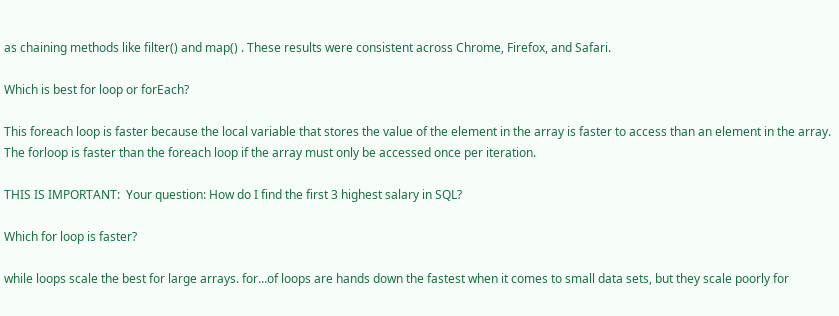as chaining methods like filter() and map() . These results were consistent across Chrome, Firefox, and Safari.

Which is best for loop or forEach?

This foreach loop is faster because the local variable that stores the value of the element in the array is faster to access than an element in the array. The forloop is faster than the foreach loop if the array must only be accessed once per iteration.

THIS IS IMPORTANT:  Your question: How do I find the first 3 highest salary in SQL?

Which for loop is faster?

while loops scale the best for large arrays. for…of loops are hands down the fastest when it comes to small data sets, but they scale poorly for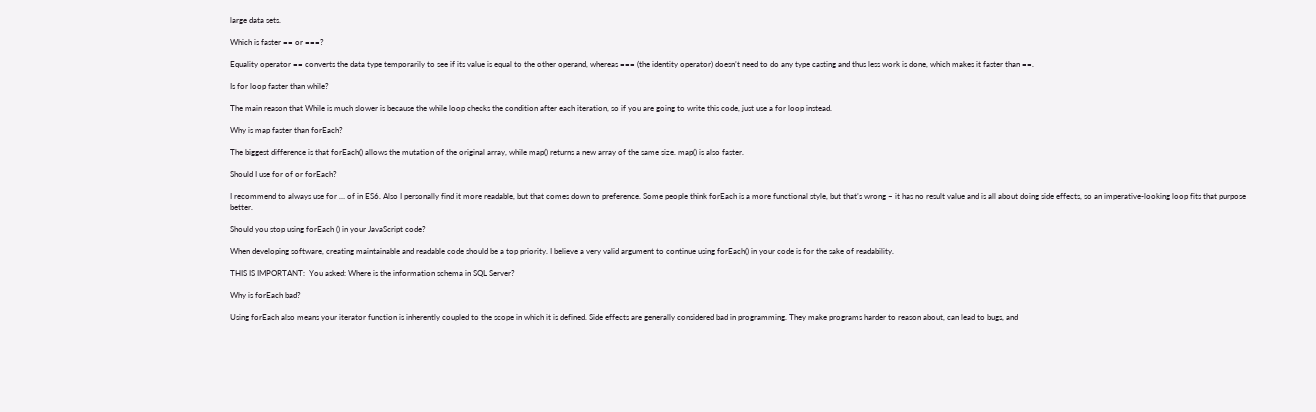large data sets.

Which is faster == or ===?

Equality operator == converts the data type temporarily to see if its value is equal to the other operand, whereas === (the identity operator) doesn’t need to do any type casting and thus less work is done, which makes it faster than ==.

Is for loop faster than while?

The main reason that While is much slower is because the while loop checks the condition after each iteration, so if you are going to write this code, just use a for loop instead.

Why is map faster than forEach?

The biggest difference is that forEach() allows the mutation of the original array, while map() returns a new array of the same size. map() is also faster.

Should I use for of or forEach?

I recommend to always use for … of in ES6. Also I personally find it more readable, but that comes down to preference. Some people think forEach is a more functional style, but that’s wrong – it has no result value and is all about doing side effects, so an imperative-looking loop fits that purpose better.

Should you stop using forEach () in your JavaScript code?

When developing software, creating maintainable and readable code should be a top priority. I believe a very valid argument to continue using forEach() in your code is for the sake of readability.

THIS IS IMPORTANT:  You asked: Where is the information schema in SQL Server?

Why is forEach bad?

Using forEach also means your iterator function is inherently coupled to the scope in which it is defined. Side effects are generally considered bad in programming. They make programs harder to reason about, can lead to bugs, and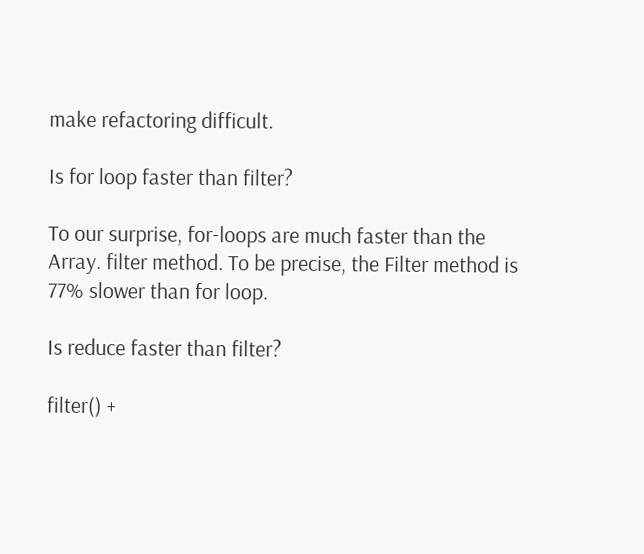make refactoring difficult.

Is for loop faster than filter?

To our surprise, for-loops are much faster than the Array. filter method. To be precise, the Filter method is 77% slower than for loop.

Is reduce faster than filter?

filter() +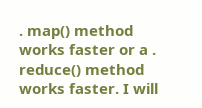. map() method works faster or a . reduce() method works faster. I will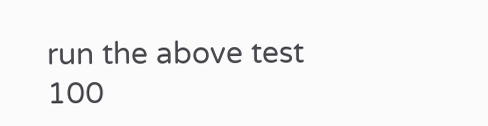run the above test 100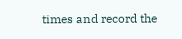times and record the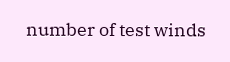number of test winds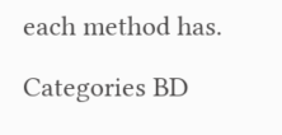each method has.

Categories BD